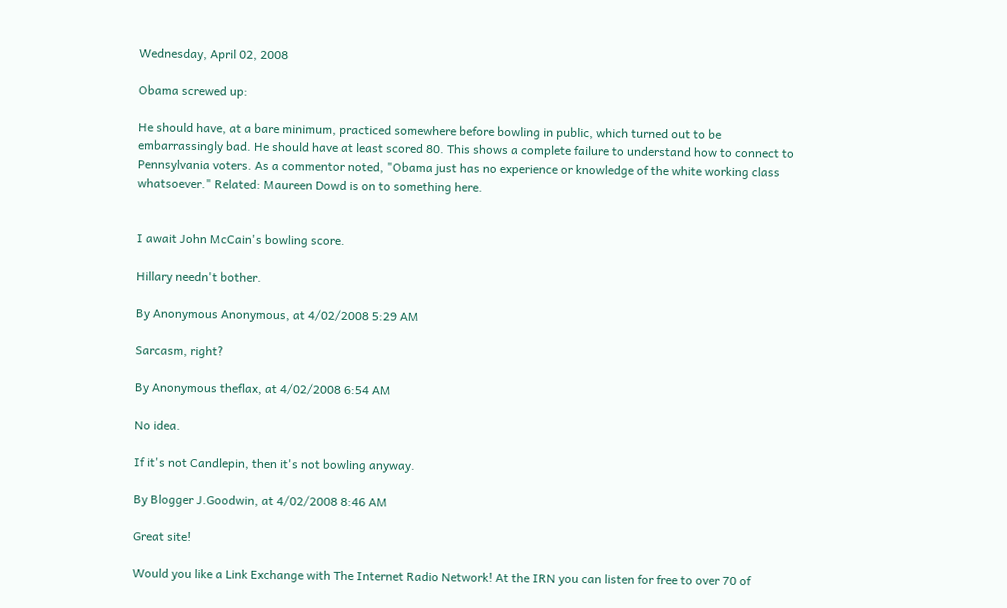Wednesday, April 02, 2008

Obama screwed up:

He should have, at a bare minimum, practiced somewhere before bowling in public, which turned out to be embarrassingly bad. He should have at least scored 80. This shows a complete failure to understand how to connect to Pennsylvania voters. As a commentor noted, "Obama just has no experience or knowledge of the white working class whatsoever." Related: Maureen Dowd is on to something here.


I await John McCain's bowling score.

Hillary needn't bother.

By Anonymous Anonymous, at 4/02/2008 5:29 AM

Sarcasm, right?

By Anonymous theflax, at 4/02/2008 6:54 AM

No idea.

If it's not Candlepin, then it's not bowling anyway.

By Blogger J.Goodwin, at 4/02/2008 8:46 AM

Great site!

Would you like a Link Exchange with The Internet Radio Network! At the IRN you can listen for free to over 70 of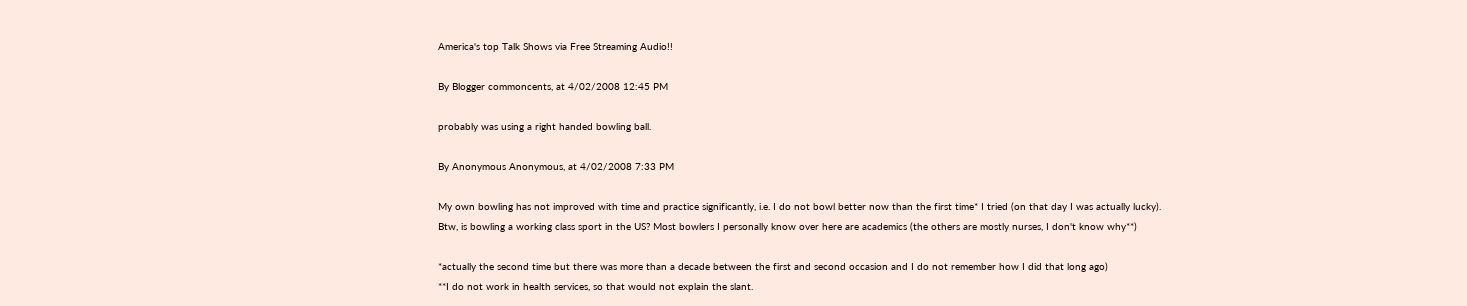America's top Talk Shows via Free Streaming Audio!!

By Blogger commoncents, at 4/02/2008 12:45 PM

probably was using a right handed bowling ball.

By Anonymous Anonymous, at 4/02/2008 7:33 PM

My own bowling has not improved with time and practice significantly, i.e. I do not bowl better now than the first time* I tried (on that day I was actually lucky).
Btw, is bowling a working class sport in the US? Most bowlers I personally know over here are academics (the others are mostly nurses, I don't know why**)

*actually the second time but there was more than a decade between the first and second occasion and I do not remember how I did that long ago)
**I do not work in health services, so that would not explain the slant.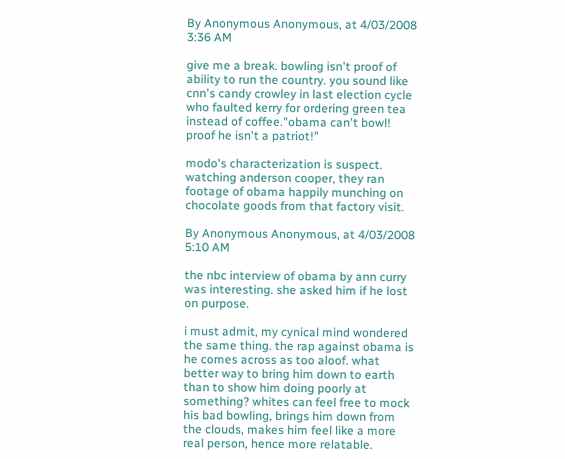By Anonymous Anonymous, at 4/03/2008 3:36 AM

give me a break. bowling isn't proof of ability to run the country. you sound like cnn's candy crowley in last election cycle who faulted kerry for ordering green tea instead of coffee."obama can't bowl! proof he isn't a patriot!"

modo's characterization is suspect. watching anderson cooper, they ran footage of obama happily munching on chocolate goods from that factory visit.

By Anonymous Anonymous, at 4/03/2008 5:10 AM

the nbc interview of obama by ann curry was interesting. she asked him if he lost on purpose.

i must admit, my cynical mind wondered the same thing. the rap against obama is he comes across as too aloof. what better way to bring him down to earth than to show him doing poorly at something? whites can feel free to mock his bad bowling, brings him down from the clouds, makes him feel like a more real person, hence more relatable.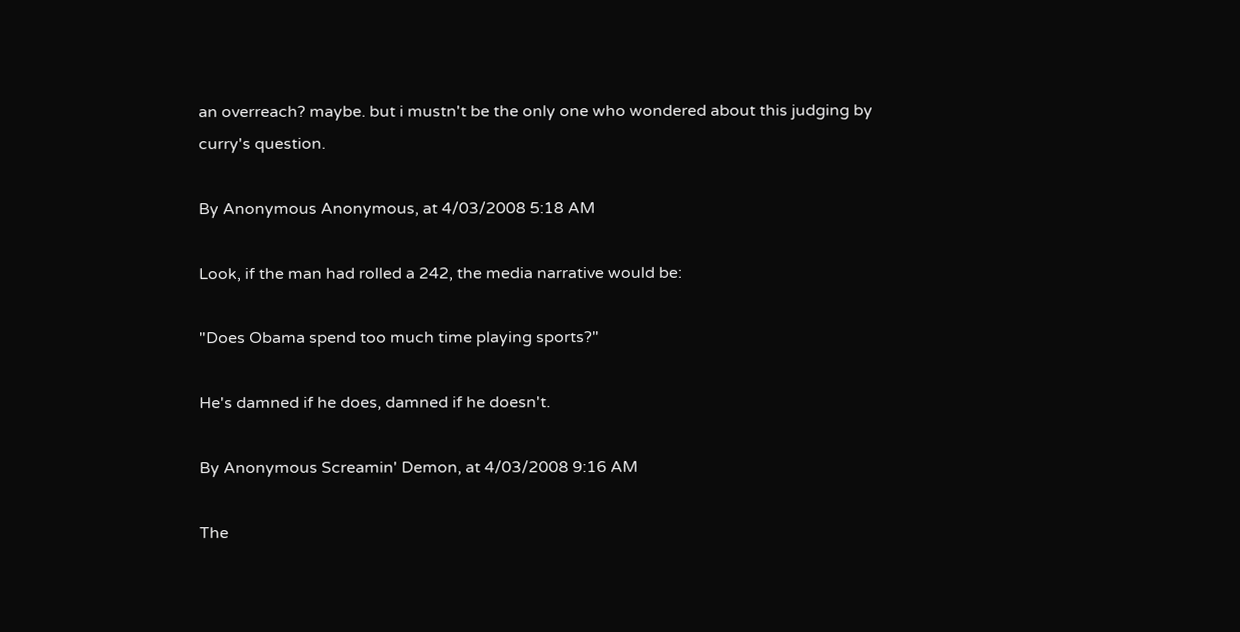an overreach? maybe. but i mustn't be the only one who wondered about this judging by curry's question.

By Anonymous Anonymous, at 4/03/2008 5:18 AM

Look, if the man had rolled a 242, the media narrative would be:

"Does Obama spend too much time playing sports?"

He's damned if he does, damned if he doesn't.

By Anonymous Screamin' Demon, at 4/03/2008 9:16 AM

The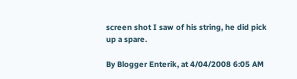screen shot I saw of his string, he did pick up a spare.

By Blogger Enterik, at 4/04/2008 6:05 AM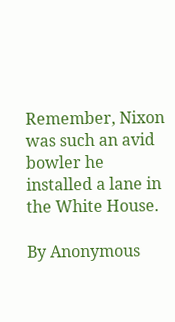Remember, Nixon was such an avid bowler he installed a lane in the White House.

By Anonymous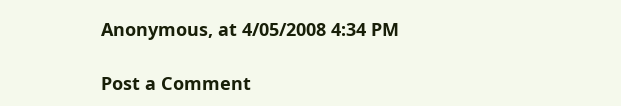Anonymous, at 4/05/2008 4:34 PM

Post a Comment